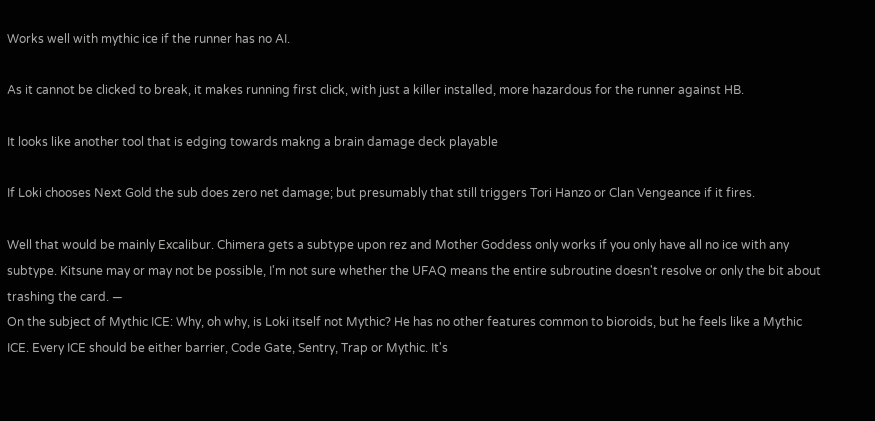Works well with mythic ice if the runner has no AI.

As it cannot be clicked to break, it makes running first click, with just a killer installed, more hazardous for the runner against HB.

It looks like another tool that is edging towards makng a brain damage deck playable

If Loki chooses Next Gold the sub does zero net damage; but presumably that still triggers Tori Hanzo or Clan Vengeance if it fires.

Well that would be mainly Excalibur. Chimera gets a subtype upon rez and Mother Goddess only works if you only have all no ice with any subtype. Kitsune may or may not be possible, I'm not sure whether the UFAQ means the entire subroutine doesn't resolve or only the bit about trashing the card. —
On the subject of Mythic ICE: Why, oh why, is Loki itself not Mythic? He has no other features common to bioroids, but he feels like a Mythic ICE. Every ICE should be either barrier, Code Gate, Sentry, Trap or Mythic. It's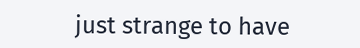just strange to have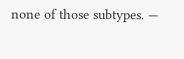none of those subtypes. —